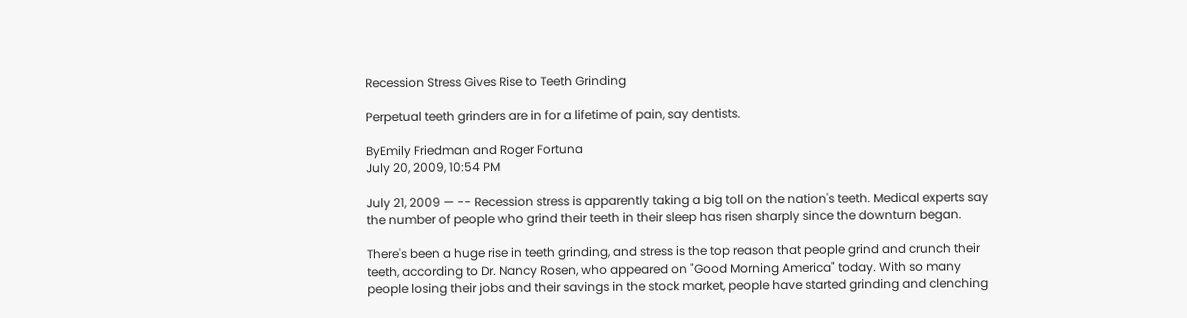Recession Stress Gives Rise to Teeth Grinding

Perpetual teeth grinders are in for a lifetime of pain, say dentists.

ByEmily Friedman and Roger Fortuna
July 20, 2009, 10:54 PM

July 21, 2009 — -- Recession stress is apparently taking a big toll on the nation's teeth. Medical experts say the number of people who grind their teeth in their sleep has risen sharply since the downturn began.

There's been a huge rise in teeth grinding, and stress is the top reason that people grind and crunch their teeth, according to Dr. Nancy Rosen, who appeared on "Good Morning America" today. With so many people losing their jobs and their savings in the stock market, people have started grinding and clenching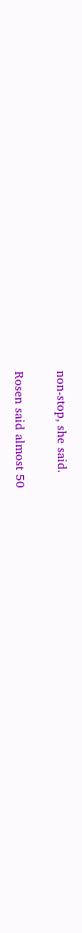non-stop, she said.

Rosen said almost 50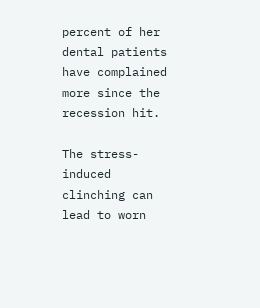percent of her dental patients have complained more since the recession hit.

The stress-induced clinching can lead to worn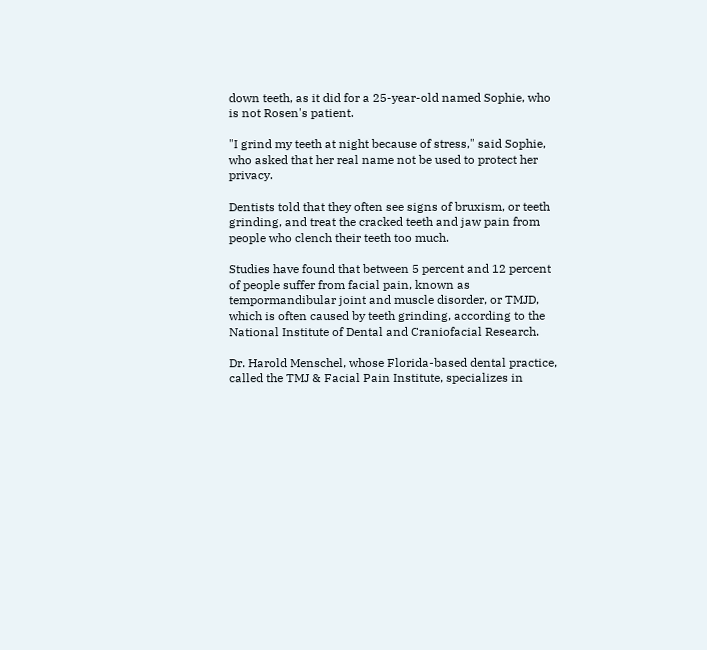down teeth, as it did for a 25-year-old named Sophie, who is not Rosen's patient.

"I grind my teeth at night because of stress," said Sophie, who asked that her real name not be used to protect her privacy.

Dentists told that they often see signs of bruxism, or teeth grinding, and treat the cracked teeth and jaw pain from people who clench their teeth too much.

Studies have found that between 5 percent and 12 percent of people suffer from facial pain, known as tempormandibular joint and muscle disorder, or TMJD, which is often caused by teeth grinding, according to the National Institute of Dental and Craniofacial Research.

Dr. Harold Menschel, whose Florida-based dental practice, called the TMJ & Facial Pain Institute, specializes in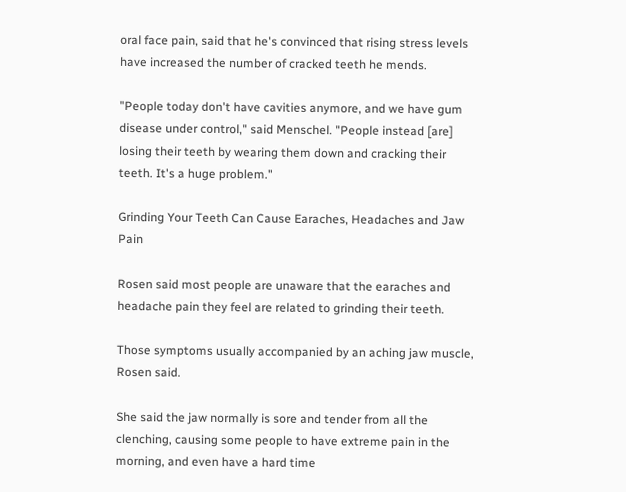oral face pain, said that he's convinced that rising stress levels have increased the number of cracked teeth he mends.

"People today don't have cavities anymore, and we have gum disease under control," said Menschel. "People instead [are] losing their teeth by wearing them down and cracking their teeth. It's a huge problem."

Grinding Your Teeth Can Cause Earaches, Headaches and Jaw Pain

Rosen said most people are unaware that the earaches and headache pain they feel are related to grinding their teeth.

Those symptoms usually accompanied by an aching jaw muscle, Rosen said.

She said the jaw normally is sore and tender from all the clenching, causing some people to have extreme pain in the morning, and even have a hard time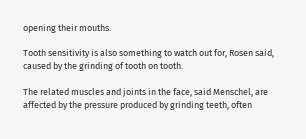opening their mouths.

Tooth sensitivity is also something to watch out for, Rosen said, caused by the grinding of tooth on tooth.

The related muscles and joints in the face, said Menschel, are affected by the pressure produced by grinding teeth, often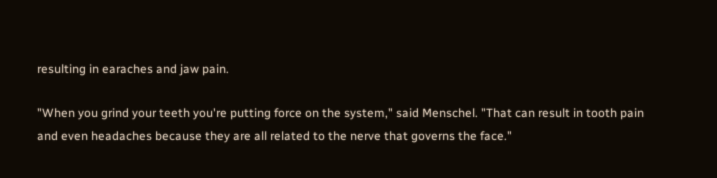resulting in earaches and jaw pain.

"When you grind your teeth you're putting force on the system," said Menschel. "That can result in tooth pain and even headaches because they are all related to the nerve that governs the face."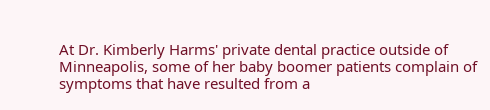At Dr. Kimberly Harms' private dental practice outside of Minneapolis, some of her baby boomer patients complain of symptoms that have resulted from a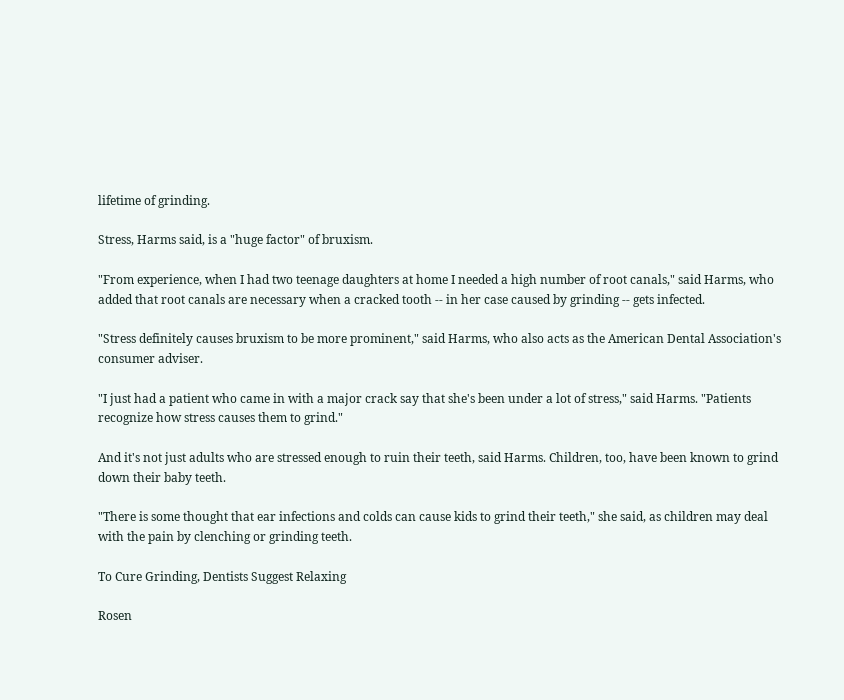lifetime of grinding.

Stress, Harms said, is a "huge factor" of bruxism.

"From experience, when I had two teenage daughters at home I needed a high number of root canals," said Harms, who added that root canals are necessary when a cracked tooth -- in her case caused by grinding -- gets infected.

"Stress definitely causes bruxism to be more prominent," said Harms, who also acts as the American Dental Association's consumer adviser.

"I just had a patient who came in with a major crack say that she's been under a lot of stress," said Harms. "Patients recognize how stress causes them to grind."

And it's not just adults who are stressed enough to ruin their teeth, said Harms. Children, too, have been known to grind down their baby teeth.

"There is some thought that ear infections and colds can cause kids to grind their teeth," she said, as children may deal with the pain by clenching or grinding teeth.

To Cure Grinding, Dentists Suggest Relaxing

Rosen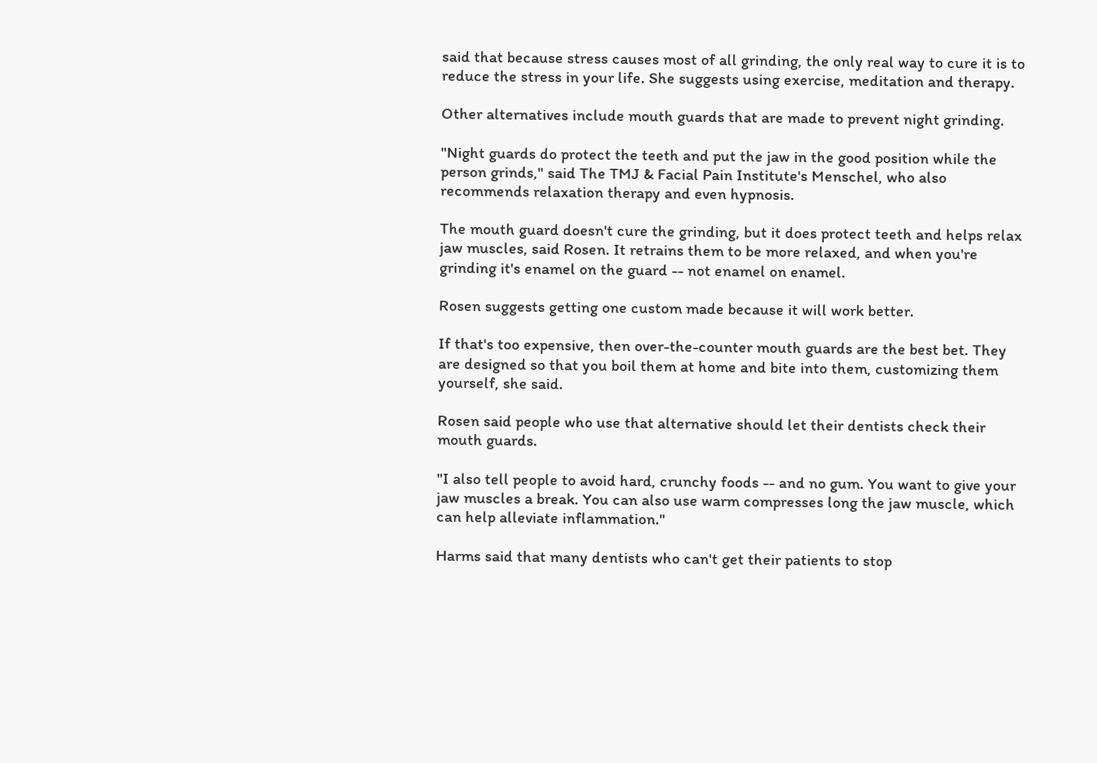said that because stress causes most of all grinding, the only real way to cure it is to reduce the stress in your life. She suggests using exercise, meditation and therapy.

Other alternatives include mouth guards that are made to prevent night grinding.

"Night guards do protect the teeth and put the jaw in the good position while the person grinds," said The TMJ & Facial Pain Institute's Menschel, who also recommends relaxation therapy and even hypnosis.

The mouth guard doesn't cure the grinding, but it does protect teeth and helps relax jaw muscles, said Rosen. It retrains them to be more relaxed, and when you're grinding it's enamel on the guard -- not enamel on enamel.

Rosen suggests getting one custom made because it will work better.

If that's too expensive, then over-the-counter mouth guards are the best bet. They are designed so that you boil them at home and bite into them, customizing them yourself, she said.

Rosen said people who use that alternative should let their dentists check their mouth guards.

"I also tell people to avoid hard, crunchy foods -- and no gum. You want to give your jaw muscles a break. You can also use warm compresses long the jaw muscle, which can help alleviate inflammation."

Harms said that many dentists who can't get their patients to stop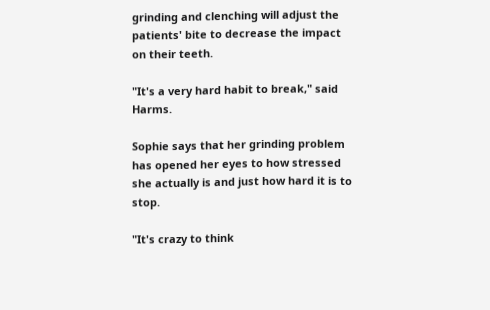grinding and clenching will adjust the patients' bite to decrease the impact on their teeth.

"It's a very hard habit to break," said Harms.

Sophie says that her grinding problem has opened her eyes to how stressed she actually is and just how hard it is to stop.

"It's crazy to think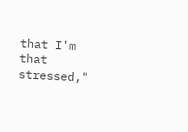that I'm that stressed,"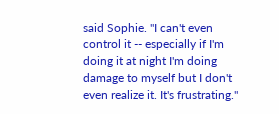said Sophie. "I can't even control it -- especially if I'm doing it at night I'm doing damage to myself but I don't even realize it. It's frustrating."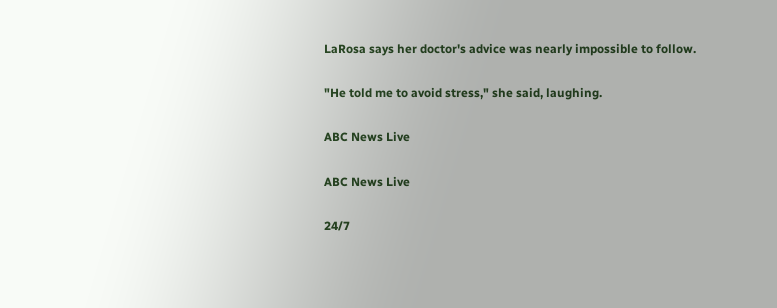LaRosa says her doctor's advice was nearly impossible to follow.

"He told me to avoid stress," she said, laughing.

ABC News Live

ABC News Live

24/7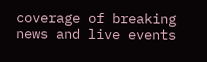coverage of breaking news and live events